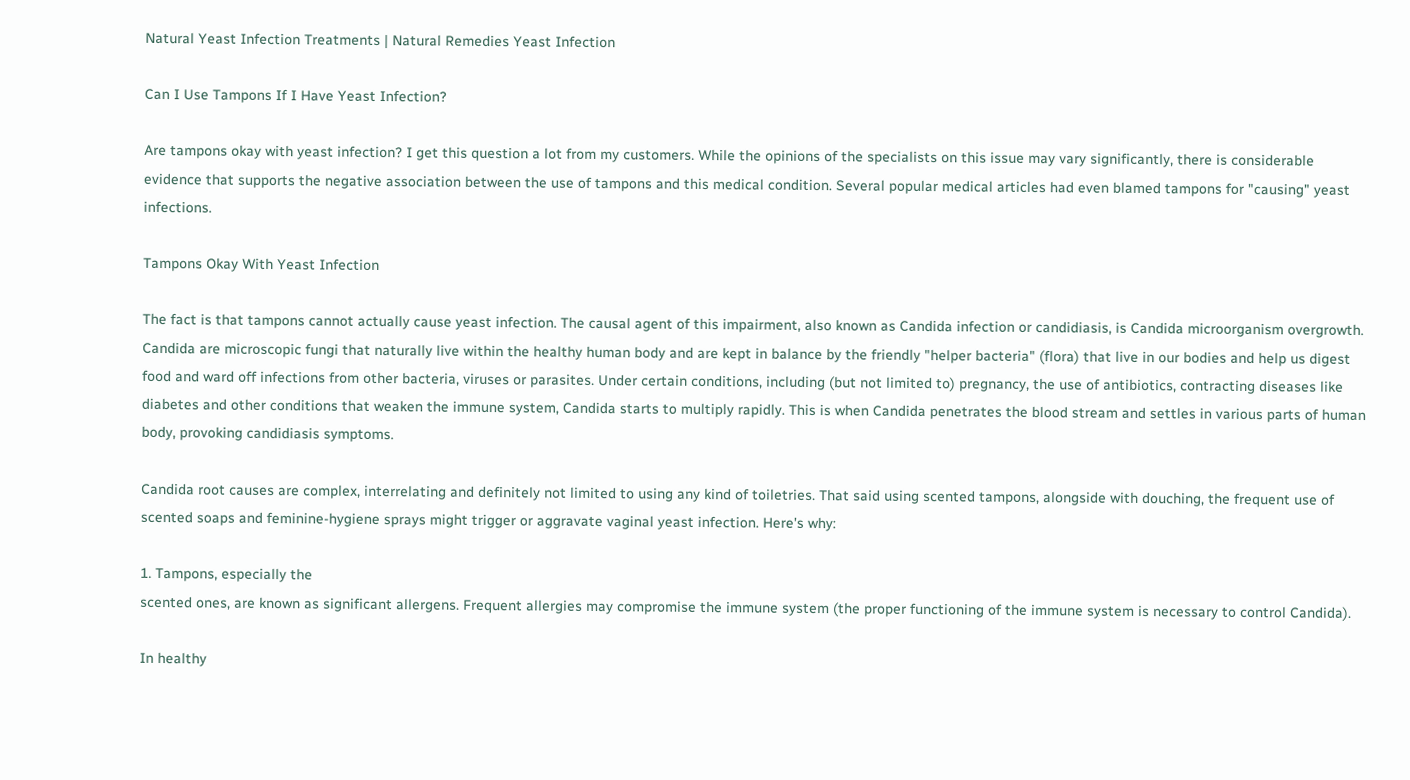Natural Yeast Infection Treatments | Natural Remedies Yeast Infection

Can I Use Tampons If I Have Yeast Infection?

Are tampons okay with yeast infection? I get this question a lot from my customers. While the opinions of the specialists on this issue may vary significantly, there is considerable evidence that supports the negative association between the use of tampons and this medical condition. Several popular medical articles had even blamed tampons for "causing" yeast infections.

Tampons Okay With Yeast Infection

The fact is that tampons cannot actually cause yeast infection. The causal agent of this impairment, also known as Candida infection or candidiasis, is Candida microorganism overgrowth. Candida are microscopic fungi that naturally live within the healthy human body and are kept in balance by the friendly "helper bacteria" (flora) that live in our bodies and help us digest food and ward off infections from other bacteria, viruses or parasites. Under certain conditions, including (but not limited to) pregnancy, the use of antibiotics, contracting diseases like diabetes and other conditions that weaken the immune system, Candida starts to multiply rapidly. This is when Candida penetrates the blood stream and settles in various parts of human body, provoking candidiasis symptoms.

Candida root causes are complex, interrelating and definitely not limited to using any kind of toiletries. That said using scented tampons, alongside with douching, the frequent use of scented soaps and feminine-hygiene sprays might trigger or aggravate vaginal yeast infection. Here's why:

1. Tampons, especially the
scented ones, are known as significant allergens. Frequent allergies may compromise the immune system (the proper functioning of the immune system is necessary to control Candida).

In healthy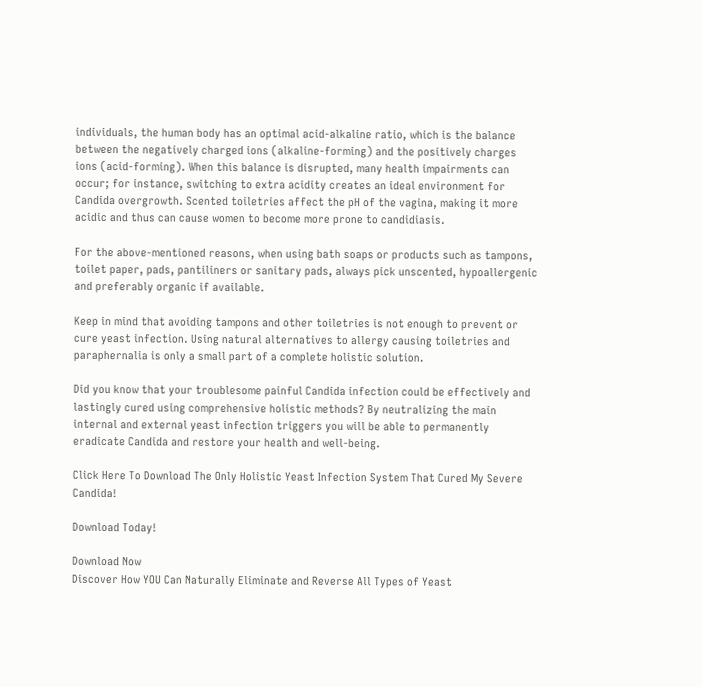individuals, the human body has an optimal acid-alkaline ratio, which is the balance between the negatively charged ions (alkaline-forming) and the positively charges ions (acid-forming). When this balance is disrupted, many health impairments can occur; for instance, switching to extra acidity creates an ideal environment for Candida overgrowth. Scented toiletries affect the pH of the vagina, making it more acidic and thus can cause women to become more prone to candidiasis.

For the above-mentioned reasons, when using bath soaps or products such as tampons, toilet paper, pads, pantiliners or sanitary pads, always pick unscented, hypoallergenic and preferably organic if available.

Keep in mind that avoiding tampons and other toiletries is not enough to prevent or cure yeast infection. Using natural alternatives to allergy causing toiletries and paraphernalia is only a small part of a complete holistic solution.

Did you know that your troublesome painful Candida infection could be effectively and lastingly cured using comprehensive holistic methods? By neutralizing the main internal and external yeast infection triggers you will be able to permanently eradicate Candida and restore your health and well-being.

Click Here To Download The Only Holistic Yeast Infection System That Cured My Severe Candida!

Download Today!

Download Now
Discover How YOU Can Naturally Eliminate and Reverse All Types of Yeast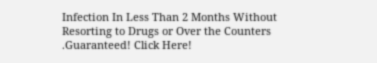Infection In Less Than 2 Months Without Resorting to Drugs or Over the Counters .Guaranteed! Click Here!